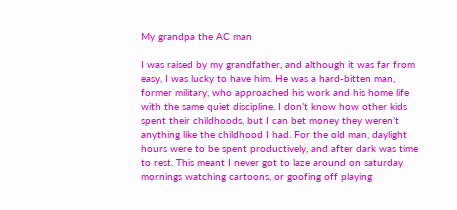My grandpa the AC man

I was raised by my grandfather, and although it was far from easy, I was lucky to have him. He was a hard-bitten man, former military, who approached his work and his home life with the same quiet discipline. I don’t know how other kids spent their childhoods, but I can bet money they weren’t anything like the childhood I had. For the old man, daylight hours were to be spent productively, and after dark was time to rest. This meant I never got to laze around on saturday mornings watching cartoons, or goofing off playing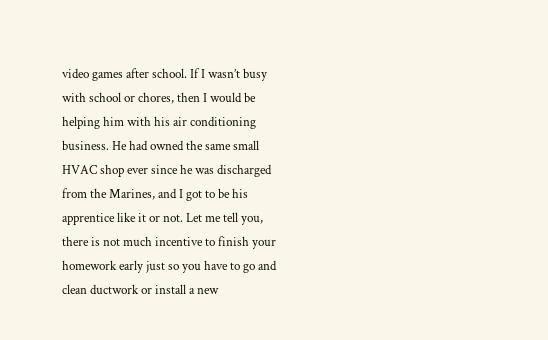video games after school. If I wasn’t busy with school or chores, then I would be helping him with his air conditioning business. He had owned the same small HVAC shop ever since he was discharged from the Marines, and I got to be his apprentice like it or not. Let me tell you, there is not much incentive to finish your homework early just so you have to go and clean ductwork or install a new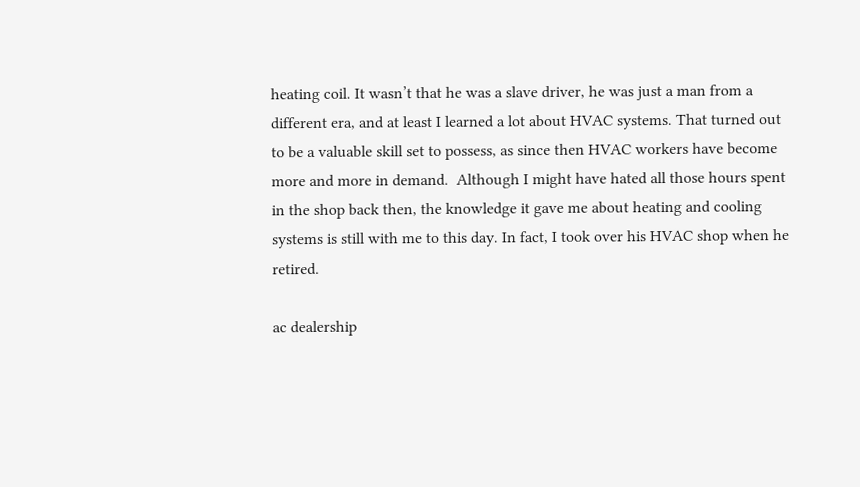heating coil. It wasn’t that he was a slave driver, he was just a man from a different era, and at least I learned a lot about HVAC systems. That turned out to be a valuable skill set to possess, as since then HVAC workers have become more and more in demand.  Although I might have hated all those hours spent in the shop back then, the knowledge it gave me about heating and cooling systems is still with me to this day. In fact, I took over his HVAC shop when he retired.

ac dealership